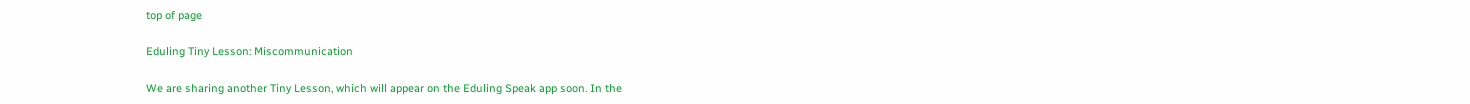top of page

Eduling Tiny Lesson: Miscommunication

We are sharing another Tiny Lesson, which will appear on the Eduling Speak app soon. In the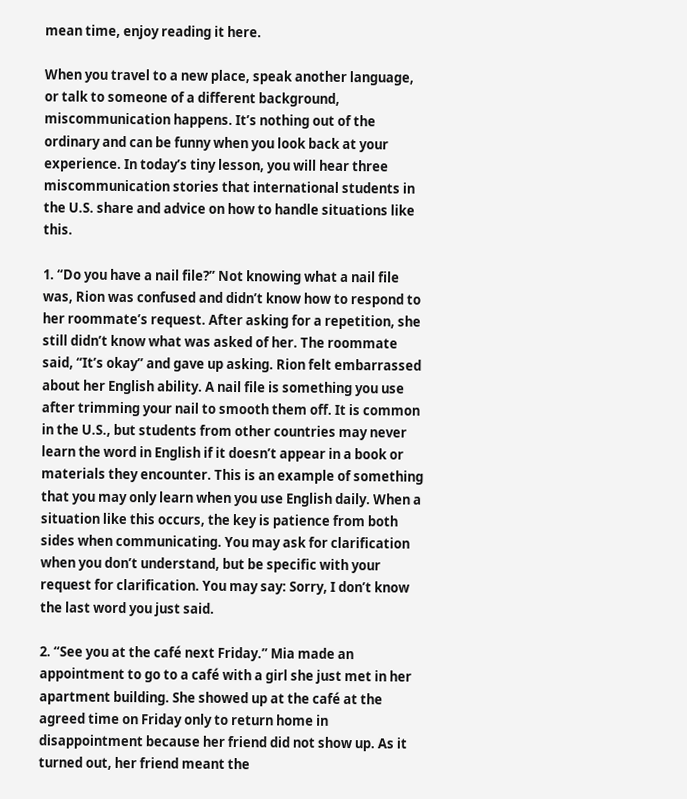mean time, enjoy reading it here.

When you travel to a new place, speak another language, or talk to someone of a different background, miscommunication happens. It’s nothing out of the ordinary and can be funny when you look back at your experience. In today’s tiny lesson, you will hear three miscommunication stories that international students in the U.S. share and advice on how to handle situations like this.

1. “Do you have a nail file?” Not knowing what a nail file was, Rion was confused and didn’t know how to respond to her roommate’s request. After asking for a repetition, she still didn’t know what was asked of her. The roommate said, “It’s okay” and gave up asking. Rion felt embarrassed about her English ability. A nail file is something you use after trimming your nail to smooth them off. It is common in the U.S., but students from other countries may never learn the word in English if it doesn’t appear in a book or materials they encounter. This is an example of something that you may only learn when you use English daily. When a situation like this occurs, the key is patience from both sides when communicating. You may ask for clarification when you don’t understand, but be specific with your request for clarification. You may say: Sorry, I don’t know the last word you just said.

2. “See you at the café next Friday.” Mia made an appointment to go to a café with a girl she just met in her apartment building. She showed up at the café at the agreed time on Friday only to return home in disappointment because her friend did not show up. As it turned out, her friend meant the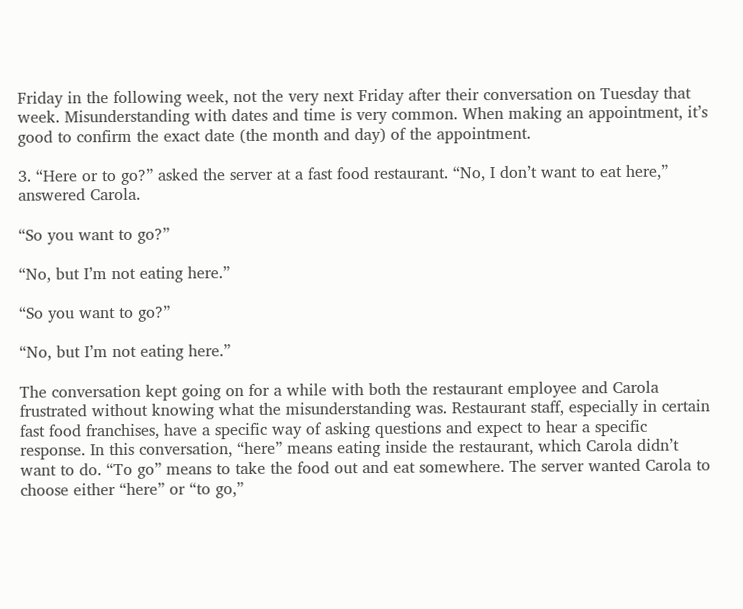Friday in the following week, not the very next Friday after their conversation on Tuesday that week. Misunderstanding with dates and time is very common. When making an appointment, it’s good to confirm the exact date (the month and day) of the appointment.

3. “Here or to go?” asked the server at a fast food restaurant. “No, I don’t want to eat here,” answered Carola.

“So you want to go?”

“No, but I’m not eating here.”

“So you want to go?”

“No, but I’m not eating here.”

The conversation kept going on for a while with both the restaurant employee and Carola frustrated without knowing what the misunderstanding was. Restaurant staff, especially in certain fast food franchises, have a specific way of asking questions and expect to hear a specific response. In this conversation, “here” means eating inside the restaurant, which Carola didn’t want to do. “To go” means to take the food out and eat somewhere. The server wanted Carola to choose either “here” or “to go,”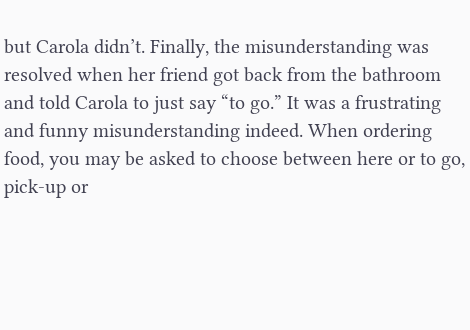but Carola didn’t. Finally, the misunderstanding was resolved when her friend got back from the bathroom and told Carola to just say “to go.” It was a frustrating and funny misunderstanding indeed. When ordering food, you may be asked to choose between here or to go, pick-up or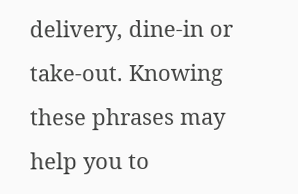delivery, dine-in or take-out. Knowing these phrases may help you to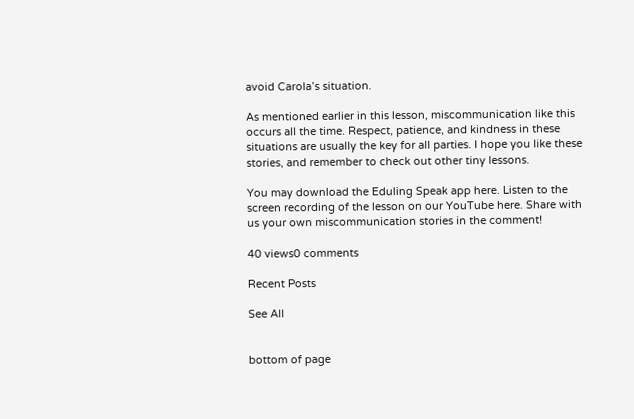avoid Carola’s situation.

As mentioned earlier in this lesson, miscommunication like this occurs all the time. Respect, patience, and kindness in these situations are usually the key for all parties. I hope you like these stories, and remember to check out other tiny lessons.

You may download the Eduling Speak app here. Listen to the screen recording of the lesson on our YouTube here. Share with us your own miscommunication stories in the comment!

40 views0 comments

Recent Posts

See All


bottom of page